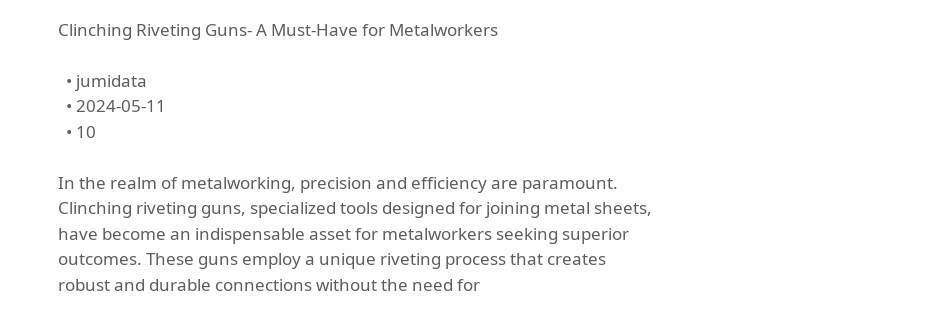Clinching Riveting Guns- A Must-Have for Metalworkers

  • jumidata
  • 2024-05-11
  • 10

In the realm of metalworking, precision and efficiency are paramount. Clinching riveting guns, specialized tools designed for joining metal sheets, have become an indispensable asset for metalworkers seeking superior outcomes. These guns employ a unique riveting process that creates robust and durable connections without the need for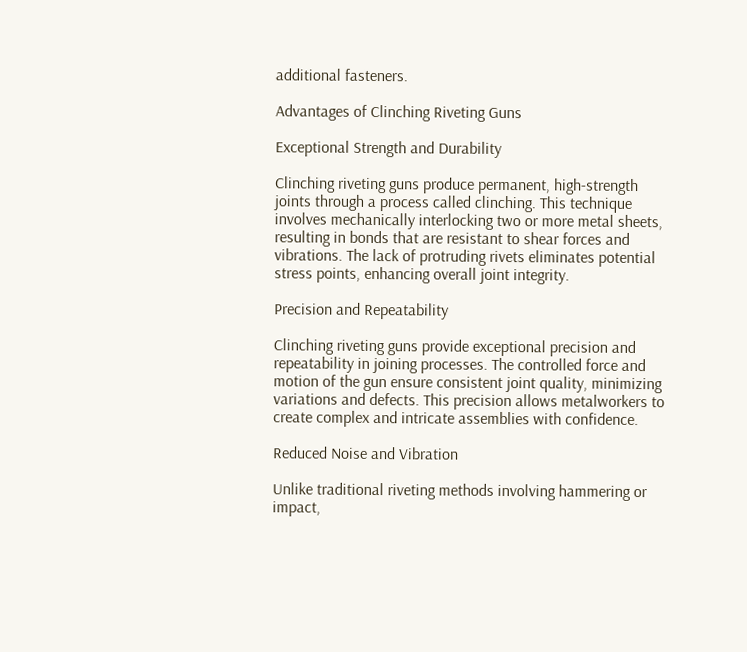additional fasteners.

Advantages of Clinching Riveting Guns

Exceptional Strength and Durability

Clinching riveting guns produce permanent, high-strength joints through a process called clinching. This technique involves mechanically interlocking two or more metal sheets, resulting in bonds that are resistant to shear forces and vibrations. The lack of protruding rivets eliminates potential stress points, enhancing overall joint integrity.

Precision and Repeatability

Clinching riveting guns provide exceptional precision and repeatability in joining processes. The controlled force and motion of the gun ensure consistent joint quality, minimizing variations and defects. This precision allows metalworkers to create complex and intricate assemblies with confidence.

Reduced Noise and Vibration

Unlike traditional riveting methods involving hammering or impact,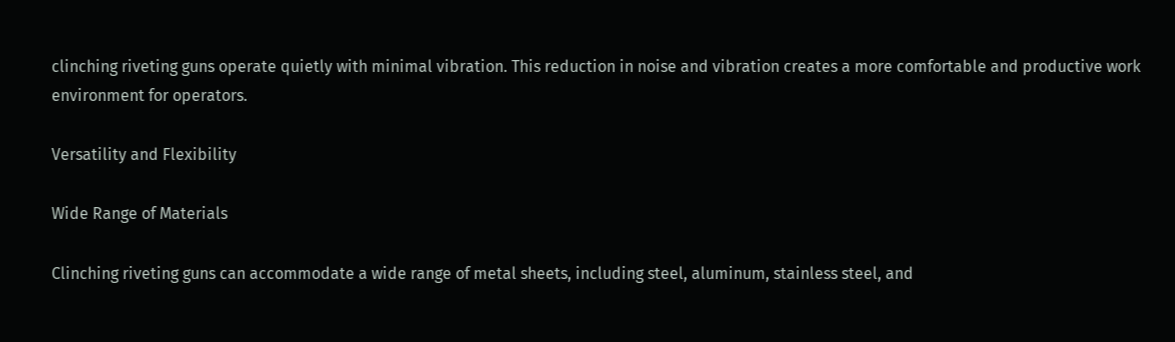clinching riveting guns operate quietly with minimal vibration. This reduction in noise and vibration creates a more comfortable and productive work environment for operators.

Versatility and Flexibility

Wide Range of Materials

Clinching riveting guns can accommodate a wide range of metal sheets, including steel, aluminum, stainless steel, and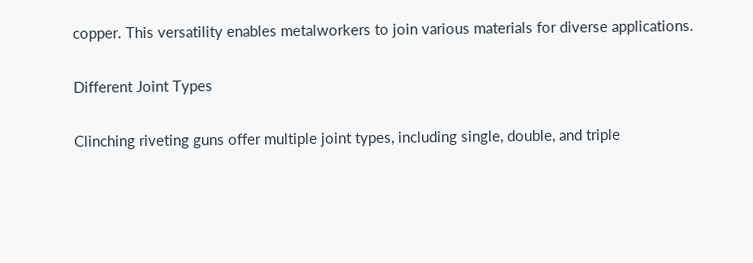copper. This versatility enables metalworkers to join various materials for diverse applications.

Different Joint Types

Clinching riveting guns offer multiple joint types, including single, double, and triple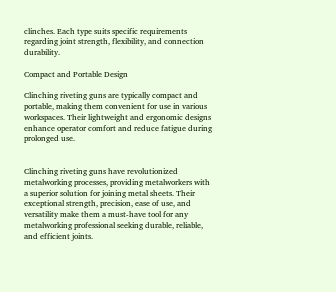clinches. Each type suits specific requirements regarding joint strength, flexibility, and connection durability.

Compact and Portable Design

Clinching riveting guns are typically compact and portable, making them convenient for use in various workspaces. Their lightweight and ergonomic designs enhance operator comfort and reduce fatigue during prolonged use.


Clinching riveting guns have revolutionized metalworking processes, providing metalworkers with a superior solution for joining metal sheets. Their exceptional strength, precision, ease of use, and versatility make them a must-have tool for any metalworking professional seeking durable, reliable, and efficient joints.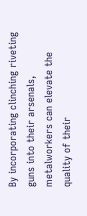By incorporating clinching riveting guns into their arsenals, metalworkers can elevate the quality of their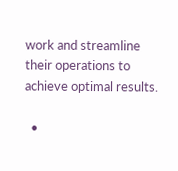work and streamline their operations to achieve optimal results.

  •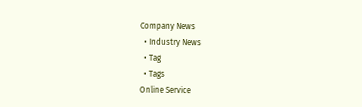Company News
  • Industry News
  • Tag
  • Tags
Online Service